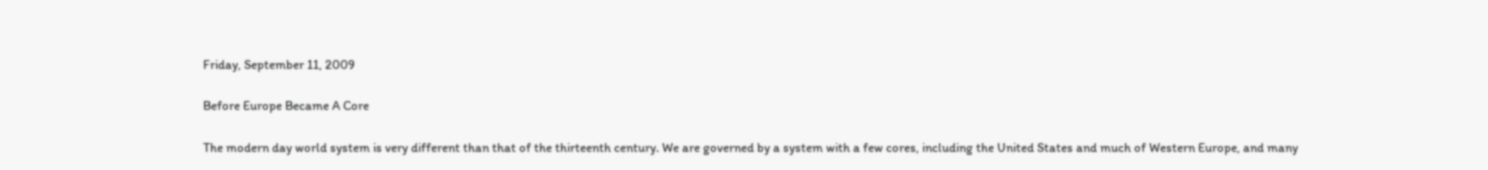Friday, September 11, 2009

Before Europe Became A Core

The modern day world system is very different than that of the thirteenth century. We are governed by a system with a few cores, including the United States and much of Western Europe, and many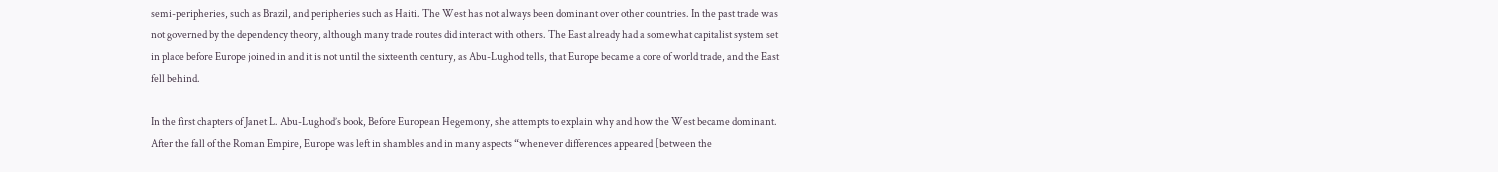semi-peripheries, such as Brazil, and peripheries such as Haiti. The West has not always been dominant over other countries. In the past trade was not governed by the dependency theory, although many trade routes did interact with others. The East already had a somewhat capitalist system set in place before Europe joined in and it is not until the sixteenth century, as Abu-Lughod tells, that Europe became a core of world trade, and the East fell behind.

In the first chapters of Janet L. Abu-Lughod’s book, Before European Hegemony, she attempts to explain why and how the West became dominant. After the fall of the Roman Empire, Europe was left in shambles and in many aspects “whenever differences appeared [between the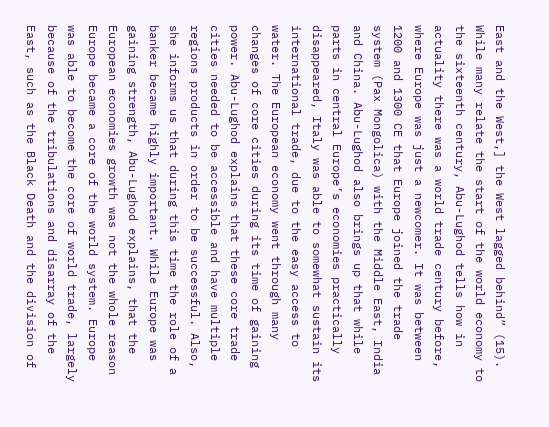East and the West,] the West lagged behind” (15). While many relate the start of the world economy to the sixteenth century, Abu-Lughod tells how in actuality there was a world trade century before, where Europe was just a newcomer. It was between 1200 and 1300 CE that Europe joined the trade system (Pax Mongolica) with the Middle East, India and China. Abu-Lughod also brings up that while parts in central Europe’s economies practically disappeared, Italy was able to somewhat sustain its international trade, due to the easy access to water. The European economy went through many changes of core cities during its time of gaining power. Abu-Lughod explains that these core trade cities needed to be accessible and have multiple regions products in order to be successful. Also, she informs us that during this time the role of a banker became highly important. While Europe was gaining strength, Abu-Lughod explains, that the European economies growth was not the whole reason Europe became a core of the world system. Europe was able to become the core of world trade, largely because of the tribulations and disarray of the East, such as the Black Death and the division of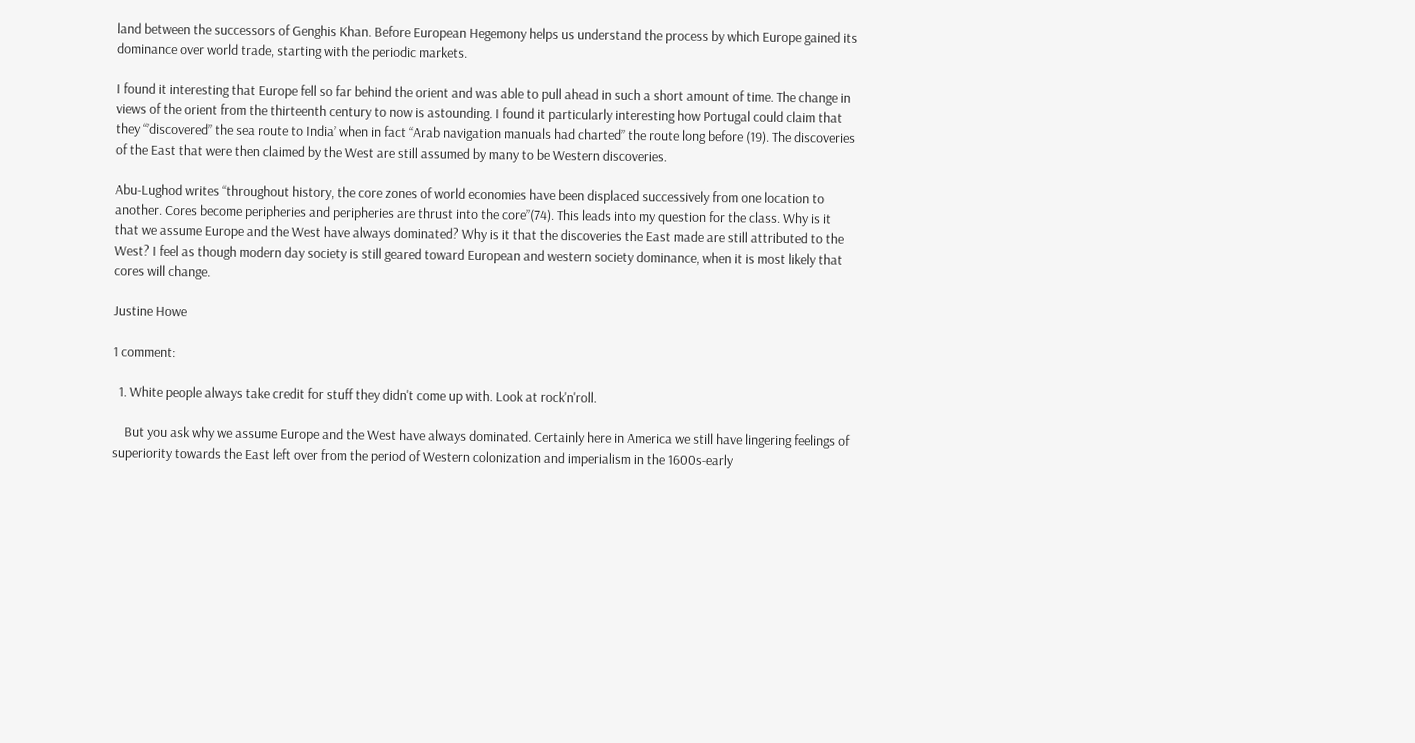land between the successors of Genghis Khan. Before European Hegemony helps us understand the process by which Europe gained its dominance over world trade, starting with the periodic markets.

I found it interesting that Europe fell so far behind the orient and was able to pull ahead in such a short amount of time. The change in views of the orient from the thirteenth century to now is astounding. I found it particularly interesting how Portugal could claim that they “’discovered” the sea route to India’ when in fact “Arab navigation manuals had charted” the route long before (19). The discoveries of the East that were then claimed by the West are still assumed by many to be Western discoveries.

Abu-Lughod writes “throughout history, the core zones of world economies have been displaced successively from one location to another. Cores become peripheries and peripheries are thrust into the core”(74). This leads into my question for the class. Why is it that we assume Europe and the West have always dominated? Why is it that the discoveries the East made are still attributed to the West? I feel as though modern day society is still geared toward European and western society dominance, when it is most likely that cores will change.

Justine Howe

1 comment:

  1. White people always take credit for stuff they didn't come up with. Look at rock'n'roll.

    But you ask why we assume Europe and the West have always dominated. Certainly here in America we still have lingering feelings of superiority towards the East left over from the period of Western colonization and imperialism in the 1600s-early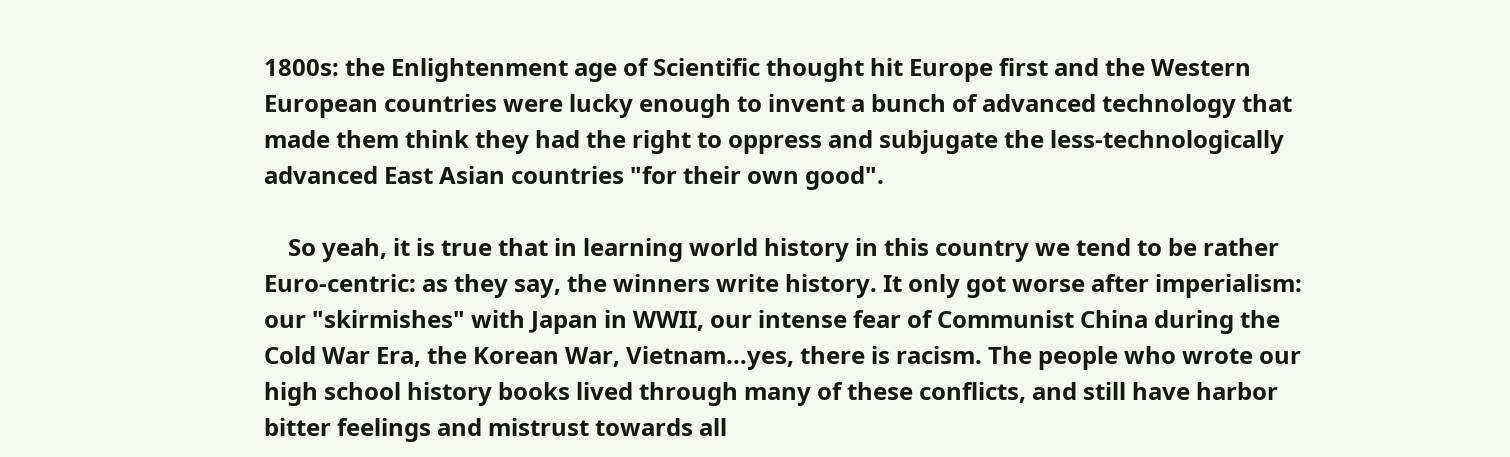1800s: the Enlightenment age of Scientific thought hit Europe first and the Western European countries were lucky enough to invent a bunch of advanced technology that made them think they had the right to oppress and subjugate the less-technologically advanced East Asian countries "for their own good".

    So yeah, it is true that in learning world history in this country we tend to be rather Euro-centric: as they say, the winners write history. It only got worse after imperialism: our "skirmishes" with Japan in WWII, our intense fear of Communist China during the Cold War Era, the Korean War, Vietnam...yes, there is racism. The people who wrote our high school history books lived through many of these conflicts, and still have harbor bitter feelings and mistrust towards all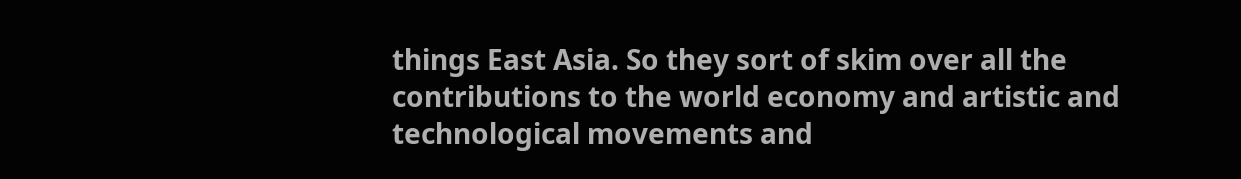things East Asia. So they sort of skim over all the contributions to the world economy and artistic and technological movements and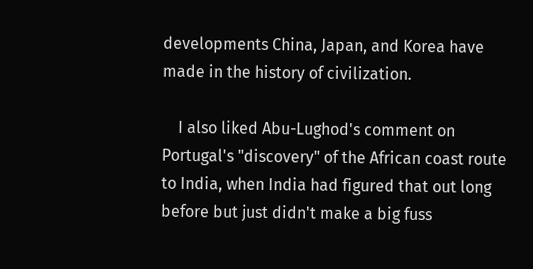developments China, Japan, and Korea have made in the history of civilization.

    I also liked Abu-Lughod's comment on Portugal's "discovery" of the African coast route to India, when India had figured that out long before but just didn't make a big fuss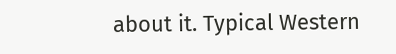about it. Typical Western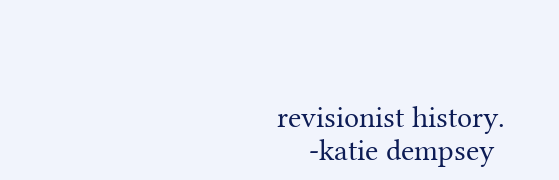revisionist history.
    -katie dempsey